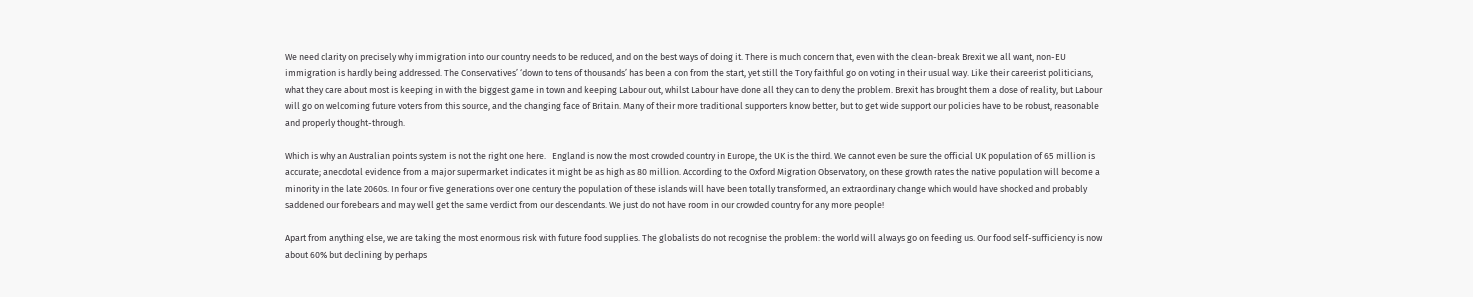We need clarity on precisely why immigration into our country needs to be reduced, and on the best ways of doing it. There is much concern that, even with the clean-break Brexit we all want, non-EU immigration is hardly being addressed. The Conservatives’ ‘down to tens of thousands’ has been a con from the start, yet still the Tory faithful go on voting in their usual way. Like their careerist politicians, what they care about most is keeping in with the biggest game in town and keeping Labour out, whilst Labour have done all they can to deny the problem. Brexit has brought them a dose of reality, but Labour will go on welcoming future voters from this source, and the changing face of Britain. Many of their more traditional supporters know better, but to get wide support our policies have to be robust, reasonable and properly thought-through.

Which is why an Australian points system is not the right one here.   England is now the most crowded country in Europe, the UK is the third. We cannot even be sure the official UK population of 65 million is accurate; anecdotal evidence from a major supermarket indicates it might be as high as 80 million. According to the Oxford Migration Observatory, on these growth rates the native population will become a minority in the late 2060s. In four or five generations over one century the population of these islands will have been totally transformed, an extraordinary change which would have shocked and probably saddened our forebears and may well get the same verdict from our descendants. We just do not have room in our crowded country for any more people!

Apart from anything else, we are taking the most enormous risk with future food supplies. The globalists do not recognise the problem: the world will always go on feeding us. Our food self-sufficiency is now about 60% but declining by perhaps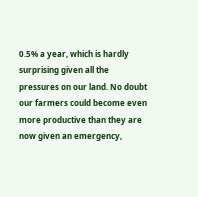0.5% a year, which is hardly surprising given all the pressures on our land. No doubt our farmers could become even more productive than they are now given an emergency,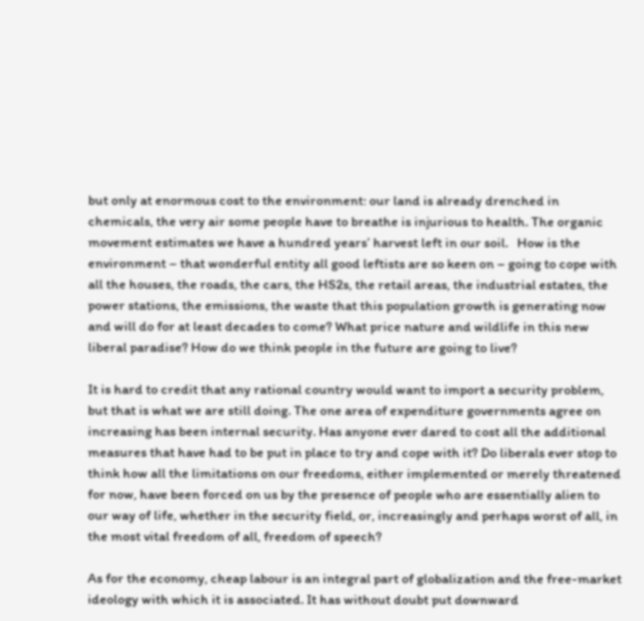but only at enormous cost to the environment: our land is already drenched in chemicals, the very air some people have to breathe is injurious to health. The organic movement estimates we have a hundred years’ harvest left in our soil.   How is the environment – that wonderful entity all good leftists are so keen on – going to cope with all the houses, the roads, the cars, the HS2s, the retail areas, the industrial estates, the power stations, the emissions, the waste that this population growth is generating now and will do for at least decades to come? What price nature and wildlife in this new liberal paradise? How do we think people in the future are going to live?

It is hard to credit that any rational country would want to import a security problem, but that is what we are still doing. The one area of expenditure governments agree on increasing has been internal security. Has anyone ever dared to cost all the additional measures that have had to be put in place to try and cope with it? Do liberals ever stop to think how all the limitations on our freedoms, either implemented or merely threatened for now, have been forced on us by the presence of people who are essentially alien to our way of life, whether in the security field, or, increasingly and perhaps worst of all, in the most vital freedom of all, freedom of speech?

As for the economy, cheap labour is an integral part of globalization and the free-market ideology with which it is associated. It has without doubt put downward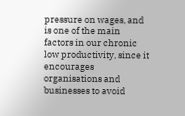pressure on wages, and is one of the main factors in our chronic low productivity, since it encourages organisations and businesses to avoid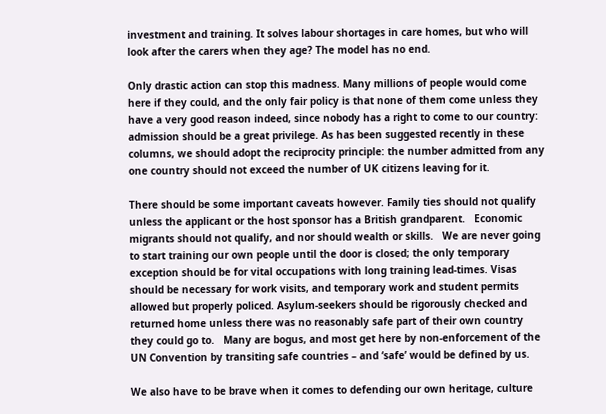investment and training. It solves labour shortages in care homes, but who will look after the carers when they age? The model has no end.

Only drastic action can stop this madness. Many millions of people would come here if they could, and the only fair policy is that none of them come unless they have a very good reason indeed, since nobody has a right to come to our country: admission should be a great privilege. As has been suggested recently in these columns, we should adopt the reciprocity principle: the number admitted from any one country should not exceed the number of UK citizens leaving for it.

There should be some important caveats however. Family ties should not qualify unless the applicant or the host sponsor has a British grandparent.   Economic migrants should not qualify, and nor should wealth or skills.   We are never going to start training our own people until the door is closed; the only temporary exception should be for vital occupations with long training lead-times. Visas should be necessary for work visits, and temporary work and student permits allowed but properly policed. Asylum-seekers should be rigorously checked and returned home unless there was no reasonably safe part of their own country they could go to.   Many are bogus, and most get here by non-enforcement of the UN Convention by transiting safe countries – and ‘safe’ would be defined by us.

We also have to be brave when it comes to defending our own heritage, culture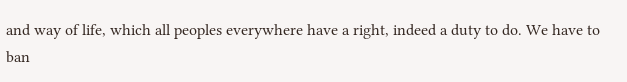and way of life, which all peoples everywhere have a right, indeed a duty to do. We have to ban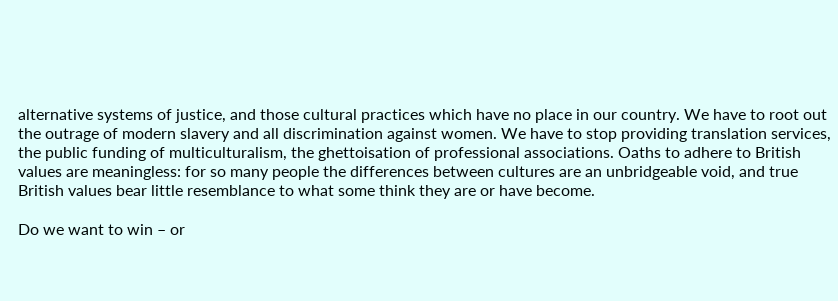alternative systems of justice, and those cultural practices which have no place in our country. We have to root out the outrage of modern slavery and all discrimination against women. We have to stop providing translation services, the public funding of multiculturalism, the ghettoisation of professional associations. Oaths to adhere to British values are meaningless: for so many people the differences between cultures are an unbridgeable void, and true British values bear little resemblance to what some think they are or have become.

Do we want to win – or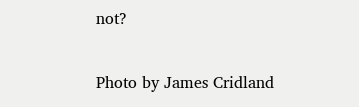not?

Photo by James Cridland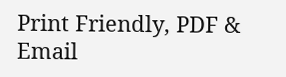Print Friendly, PDF & Email